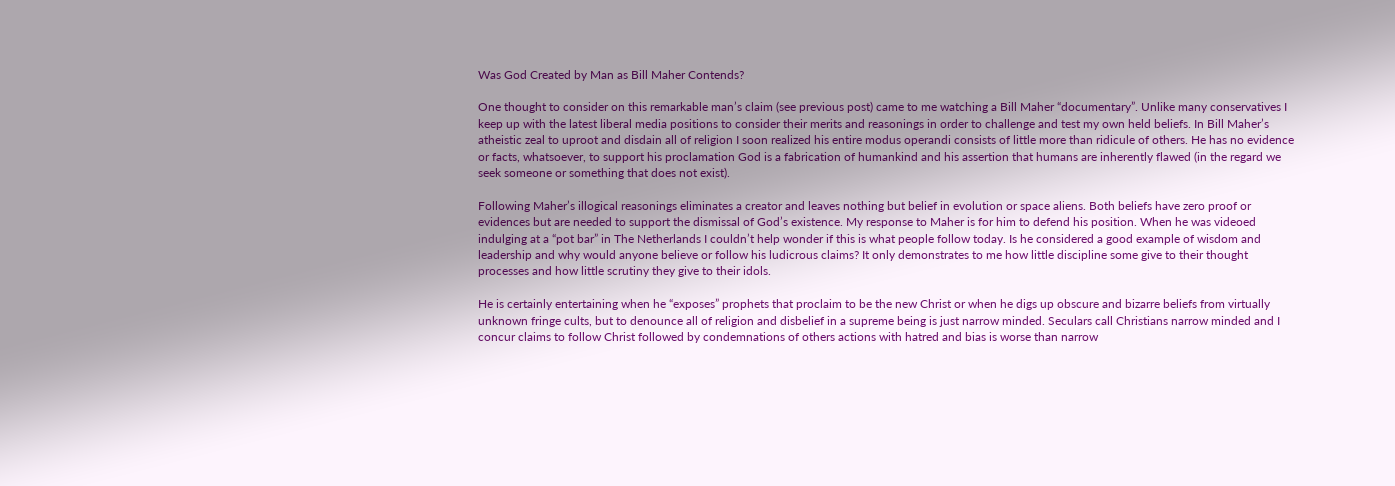Was God Created by Man as Bill Maher Contends?

One thought to consider on this remarkable man’s claim (see previous post) came to me watching a Bill Maher “documentary”. Unlike many conservatives I keep up with the latest liberal media positions to consider their merits and reasonings in order to challenge and test my own held beliefs. In Bill Maher’s atheistic zeal to uproot and disdain all of religion I soon realized his entire modus operandi consists of little more than ridicule of others. He has no evidence or facts, whatsoever, to support his proclamation God is a fabrication of humankind and his assertion that humans are inherently flawed (in the regard we seek someone or something that does not exist).

Following Maher’s illogical reasonings eliminates a creator and leaves nothing but belief in evolution or space aliens. Both beliefs have zero proof or evidences but are needed to support the dismissal of God’s existence. My response to Maher is for him to defend his position. When he was videoed indulging at a “pot bar” in The Netherlands I couldn’t help wonder if this is what people follow today. Is he considered a good example of wisdom and leadership and why would anyone believe or follow his ludicrous claims? It only demonstrates to me how little discipline some give to their thought processes and how little scrutiny they give to their idols.

He is certainly entertaining when he “exposes” prophets that proclaim to be the new Christ or when he digs up obscure and bizarre beliefs from virtually unknown fringe cults, but to denounce all of religion and disbelief in a supreme being is just narrow minded. Seculars call Christians narrow minded and I concur claims to follow Christ followed by condemnations of others actions with hatred and bias is worse than narrow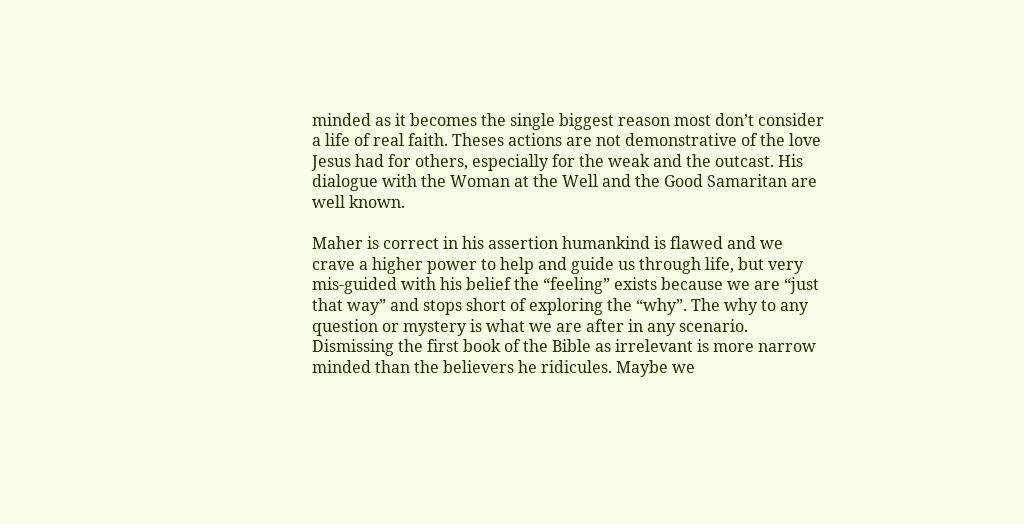minded as it becomes the single biggest reason most don’t consider a life of real faith. Theses actions are not demonstrative of the love Jesus had for others, especially for the weak and the outcast. His dialogue with the Woman at the Well and the Good Samaritan are well known.

Maher is correct in his assertion humankind is flawed and we crave a higher power to help and guide us through life, but very mis-guided with his belief the “feeling” exists because we are “just that way” and stops short of exploring the “why”. The why to any question or mystery is what we are after in any scenario. Dismissing the first book of the Bible as irrelevant is more narrow minded than the believers he ridicules. Maybe we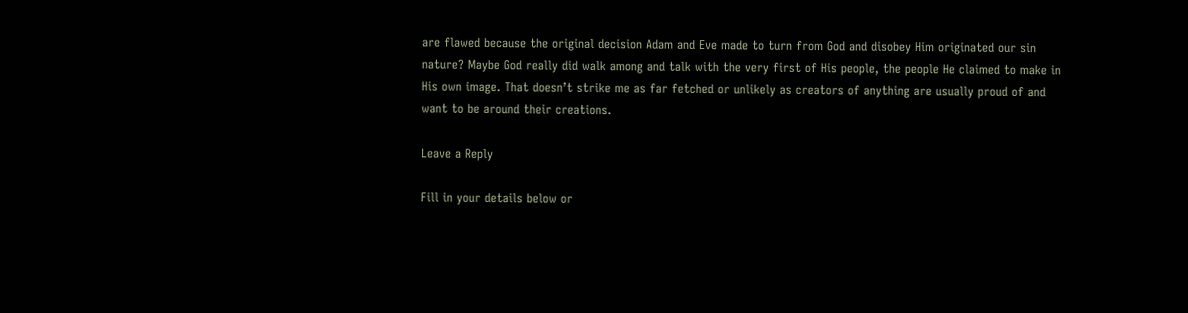are flawed because the original decision Adam and Eve made to turn from God and disobey Him originated our sin nature? Maybe God really did walk among and talk with the very first of His people, the people He claimed to make in His own image. That doesn’t strike me as far fetched or unlikely as creators of anything are usually proud of and want to be around their creations.

Leave a Reply

Fill in your details below or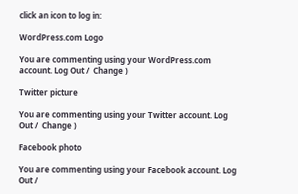click an icon to log in:

WordPress.com Logo

You are commenting using your WordPress.com account. Log Out /  Change )

Twitter picture

You are commenting using your Twitter account. Log Out /  Change )

Facebook photo

You are commenting using your Facebook account. Log Out /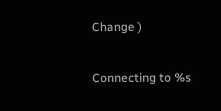Change )

Connecting to %s